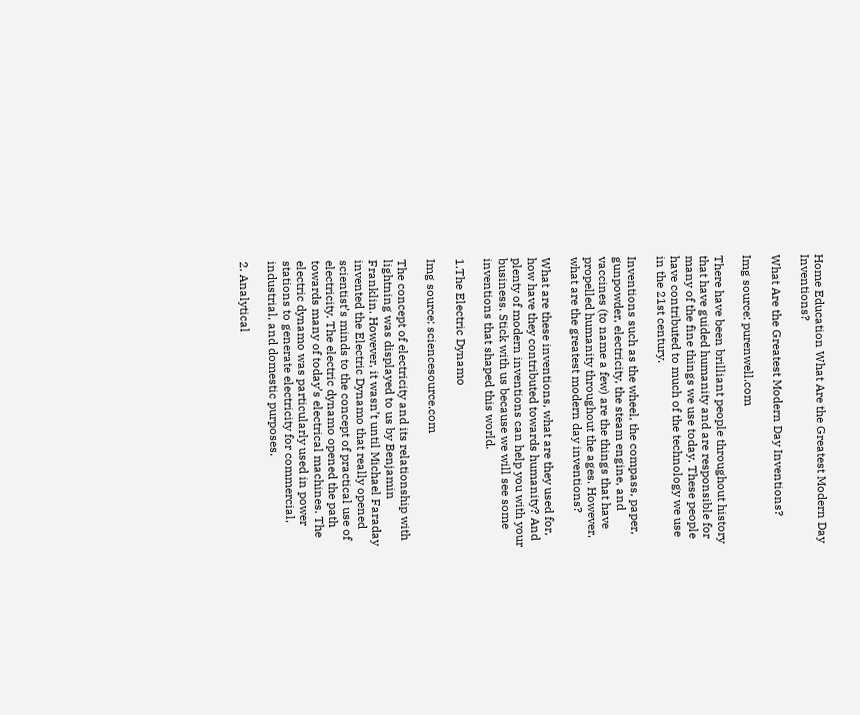Home Education What Are the Greatest Modern Day Inventions?

What Are the Greatest Modern Day Inventions?

Img source: purenwell.com

There have been brilliant people throughout history that have guided humanity and are responsible for many of the fine things we use today. These people have contributed to much of the technology we use in the 21st century.

Inventions such as the wheel, the compass, paper, gunpowder, electricity, the steam engine, and vaccines (to name a few) are the things that have propelled humanity throughout the ages. However, what are the greatest modern day inventions?

What are these inventions, what are they used for, how have they contributed towards humanity? And plenty of modern inventions can help you with your business. Stick with us because we will see some inventions that shaped this world.

1.The Electric Dynamo

Img source: sciencesource.com

The concept of electricity and its relationship with lightning was displayed to us by Benjamin Franklin. However, it wasn’t until Michael Faraday invented the Electric Dynamo that really opened scientist’s minds to the concept of practical use of electricity. The electric dynamo opened the path towards many of today’s electrical machines. The electric dynamo was particularly used in power stations to generate electricity for commercial, industrial, and domestic purposes.

2. Analytical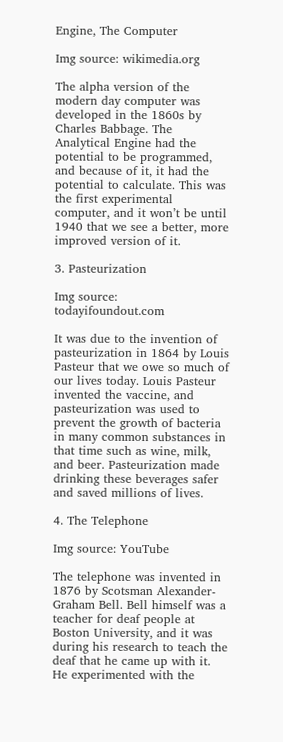Engine, The Computer

Img source: wikimedia.org

The alpha version of the modern day computer was developed in the 1860s by Charles Babbage. The Analytical Engine had the potential to be programmed, and because of it, it had the potential to calculate. This was the first experimental computer, and it won’t be until 1940 that we see a better, more improved version of it.

3. Pasteurization

Img source: todayifoundout.com

It was due to the invention of pasteurization in 1864 by Louis Pasteur that we owe so much of our lives today. Louis Pasteur invented the vaccine, and pasteurization was used to prevent the growth of bacteria in many common substances in that time such as wine, milk, and beer. Pasteurization made drinking these beverages safer and saved millions of lives.

4. The Telephone

Img source: YouTube

The telephone was invented in 1876 by Scotsman Alexander- Graham Bell. Bell himself was a teacher for deaf people at Boston University, and it was during his research to teach the deaf that he came up with it. He experimented with the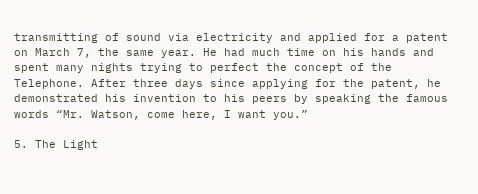transmitting of sound via electricity and applied for a patent on March 7, the same year. He had much time on his hands and spent many nights trying to perfect the concept of the Telephone. After three days since applying for the patent, he demonstrated his invention to his peers by speaking the famous words “Mr. Watson, come here, I want you.”

5. The Light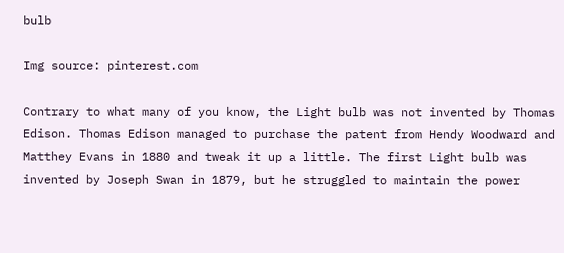bulb

Img source: pinterest.com

Contrary to what many of you know, the Light bulb was not invented by Thomas Edison. Thomas Edison managed to purchase the patent from Hendy Woodward and Matthey Evans in 1880 and tweak it up a little. The first Light bulb was invented by Joseph Swan in 1879, but he struggled to maintain the power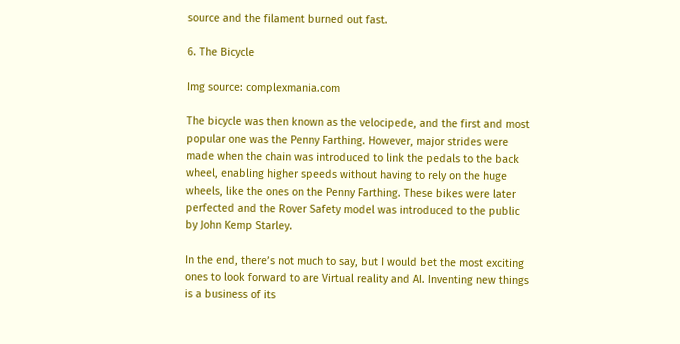source and the filament burned out fast.

6. The Bicycle

Img source: complexmania.com

The bicycle was then known as the velocipede, and the first and most popular one was the Penny Farthing. However, major strides were made when the chain was introduced to link the pedals to the back wheel, enabling higher speeds without having to rely on the huge wheels, like the ones on the Penny Farthing. These bikes were later perfected and the Rover Safety model was introduced to the public by John Kemp Starley.

In the end, there’s not much to say, but I would bet the most exciting ones to look forward to are Virtual reality and AI. Inventing new things is a business of its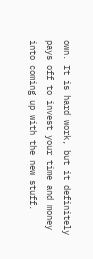own. It is hard work, but it definitely pays off to invest your time and money into coming up with the new stuff.